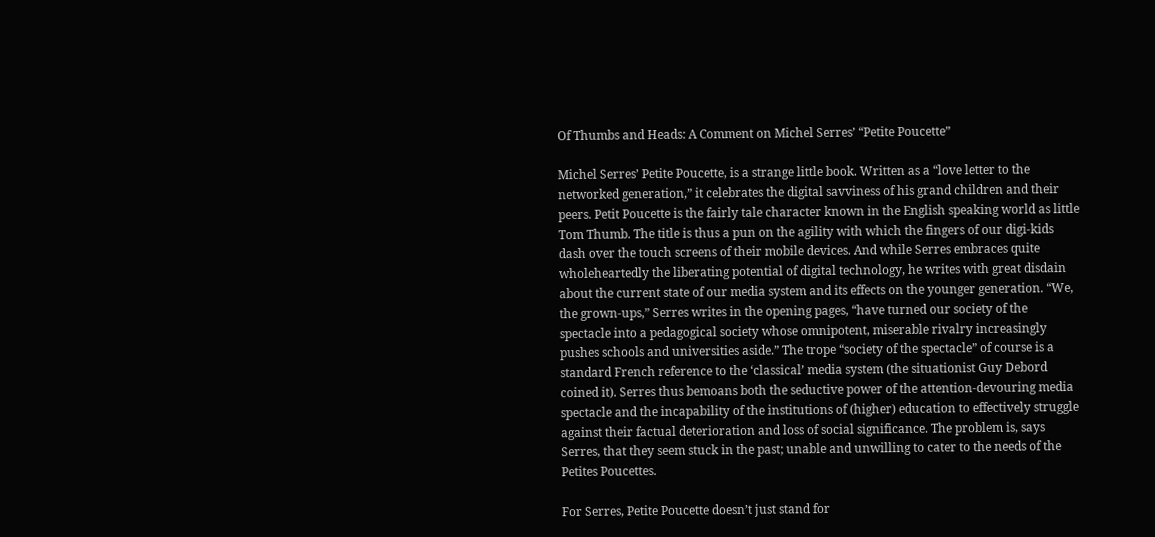Of Thumbs and Heads: A Comment on Michel Serres’ “Petite Poucette”

Michel Serres’ Petite Poucette, is a strange little book. Written as a “love letter to the networked generation,” it celebrates the digital savviness of his grand children and their peers. Petit Poucette is the fairly tale character known in the English speaking world as little Tom Thumb. The title is thus a pun on the agility with which the fingers of our digi-kids dash over the touch screens of their mobile devices. And while Serres embraces quite wholeheartedly the liberating potential of digital technology, he writes with great disdain about the current state of our media system and its effects on the younger generation. “We, the grown-ups,” Serres writes in the opening pages, “have turned our society of the spectacle into a pedagogical society whose omnipotent, miserable rivalry increasingly pushes schools and universities aside.” The trope “society of the spectacle” of course is a standard French reference to the ‘classical’ media system (the situationist Guy Debord coined it). Serres thus bemoans both the seductive power of the attention-devouring media spectacle and the incapability of the institutions of (higher) education to effectively struggle against their factual deterioration and loss of social significance. The problem is, says Serres, that they seem stuck in the past; unable and unwilling to cater to the needs of the Petites Poucettes.

For Serres, Petite Poucette doesn’t just stand for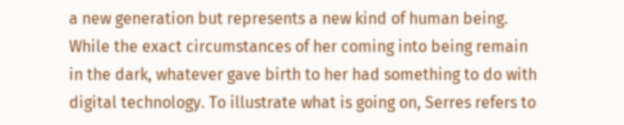a new generation but represents a new kind of human being. While the exact circumstances of her coming into being remain in the dark, whatever gave birth to her had something to do with digital technology. To illustrate what is going on, Serres refers to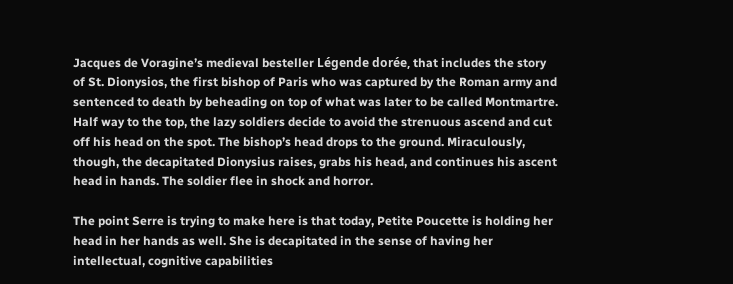Jacques de Voragine’s medieval besteller Légende dorée, that includes the story of St. Dionysios, the first bishop of Paris who was captured by the Roman army and sentenced to death by beheading on top of what was later to be called Montmartre. Half way to the top, the lazy soldiers decide to avoid the strenuous ascend and cut off his head on the spot. The bishop’s head drops to the ground. Miraculously, though, the decapitated Dionysius raises, grabs his head, and continues his ascent head in hands. The soldier flee in shock and horror.

The point Serre is trying to make here is that today, Petite Poucette is holding her head in her hands as well. She is decapitated in the sense of having her intellectual, cognitive capabilities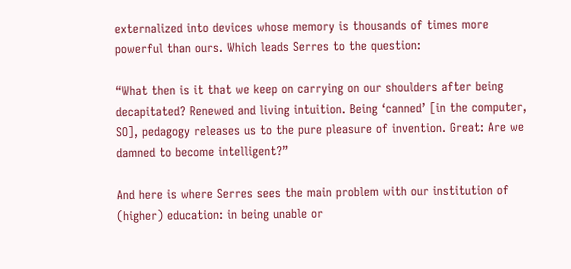externalized into devices whose memory is thousands of times more powerful than ours. Which leads Serres to the question:

“What then is it that we keep on carrying on our shoulders after being decapitated? Renewed and living intuition. Being ‘canned’ [in the computer, SO], pedagogy releases us to the pure pleasure of invention. Great: Are we damned to become intelligent?”

And here is where Serres sees the main problem with our institution of (higher) education: in being unable or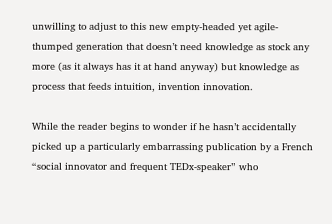unwilling to adjust to this new empty-headed yet agile-thumped generation that doesn’t need knowledge as stock any more (as it always has it at hand anyway) but knowledge as process that feeds intuition, invention innovation.

While the reader begins to wonder if he hasn’t accidentally picked up a particularly embarrassing publication by a French “social innovator and frequent TEDx-speaker” who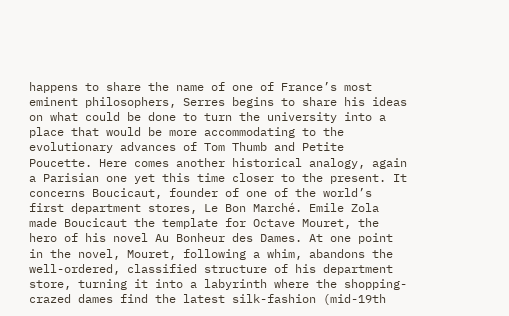happens to share the name of one of France’s most eminent philosophers, Serres begins to share his ideas on what could be done to turn the university into a place that would be more accommodating to the evolutionary advances of Tom Thumb and Petite Poucette. Here comes another historical analogy, again a Parisian one yet this time closer to the present. It concerns Boucicaut, founder of one of the world’s first department stores, Le Bon Marché. Emile Zola made Boucicaut the template for Octave Mouret, the hero of his novel Au Bonheur des Dames. At one point in the novel, Mouret, following a whim, abandons the well-ordered, classified structure of his department store, turning it into a labyrinth where the shopping-crazed dames find the latest silk-fashion (mid-19th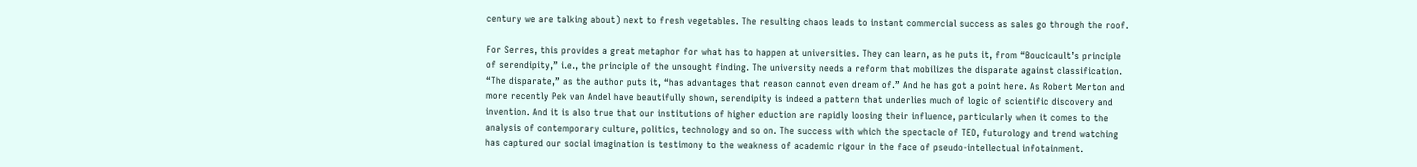century we are talking about) next to fresh vegetables. The resulting chaos leads to instant commercial success as sales go through the roof.

For Serres, this provides a great metaphor for what has to happen at universities. They can learn, as he puts it, from “Boucicault’s principle of serendipity,” i.e., the principle of the unsought finding. The university needs a reform that mobilizes the disparate against classification. “The disparate,” as the author puts it, “has advantages that reason cannot even dream of.” And he has got a point here. As Robert Merton and more recently Pek van Andel have beautifully shown, serendipity is indeed a pattern that underlies much of logic of scientific discovery and invention. And it is also true that our institutions of higher eduction are rapidly loosing their influence, particularly when it comes to the analysis of contemporary culture, politics, technology and so on. The success with which the spectacle of TED, futurology and trend watching has captured our social imagination is testimony to the weakness of academic rigour in the face of pseudo-intellectual infotainment.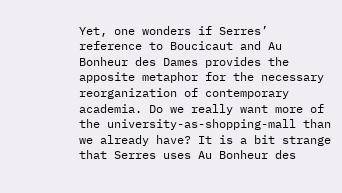Yet, one wonders if Serres’ reference to Boucicaut and Au Bonheur des Dames provides the apposite metaphor for the necessary reorganization of contemporary academia. Do we really want more of the university-as-shopping-mall than we already have? It is a bit strange that Serres uses Au Bonheur des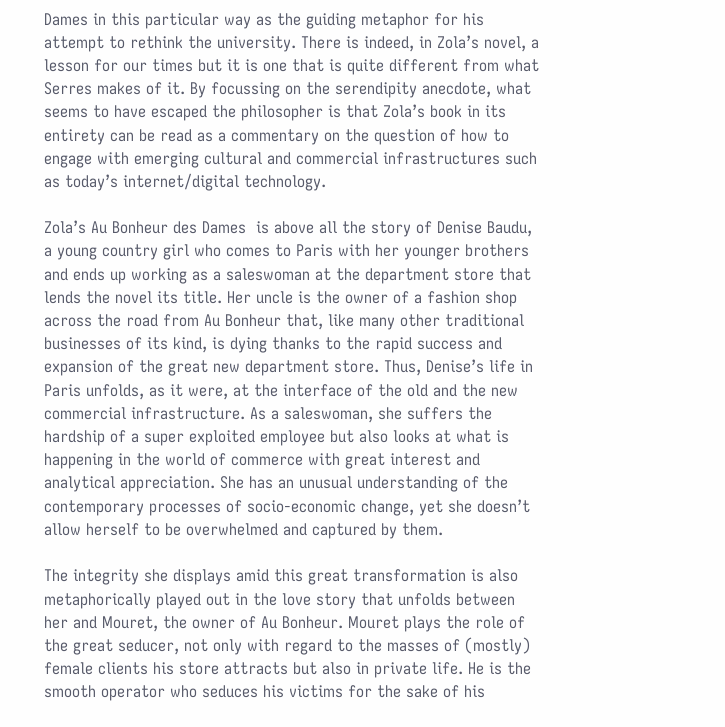Dames in this particular way as the guiding metaphor for his attempt to rethink the university. There is indeed, in Zola’s novel, a lesson for our times but it is one that is quite different from what Serres makes of it. By focussing on the serendipity anecdote, what seems to have escaped the philosopher is that Zola’s book in its entirety can be read as a commentary on the question of how to engage with emerging cultural and commercial infrastructures such as today’s internet/digital technology.

Zola’s Au Bonheur des Dames  is above all the story of Denise Baudu, a young country girl who comes to Paris with her younger brothers and ends up working as a saleswoman at the department store that lends the novel its title. Her uncle is the owner of a fashion shop across the road from Au Bonheur that, like many other traditional businesses of its kind, is dying thanks to the rapid success and expansion of the great new department store. Thus, Denise’s life in Paris unfolds, as it were, at the interface of the old and the new commercial infrastructure. As a saleswoman, she suffers the hardship of a super exploited employee but also looks at what is happening in the world of commerce with great interest and analytical appreciation. She has an unusual understanding of the contemporary processes of socio-economic change, yet she doesn’t allow herself to be overwhelmed and captured by them.

The integrity she displays amid this great transformation is also metaphorically played out in the love story that unfolds between her and Mouret, the owner of Au Bonheur. Mouret plays the role of the great seducer, not only with regard to the masses of (mostly) female clients his store attracts but also in private life. He is the smooth operator who seduces his victims for the sake of his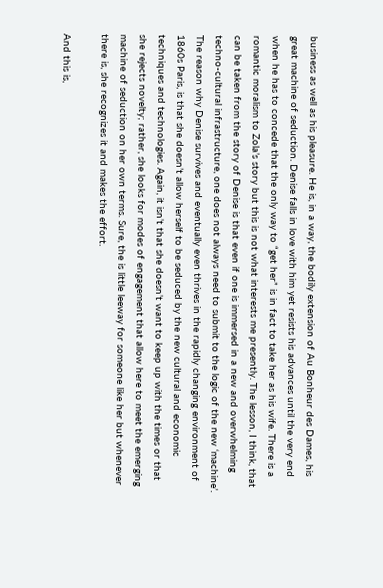business as well as his pleasure. He is, in a way, the bodily extension of Au Bonheur des Dames, his great machine of seduction. Denise falls in love with him yet resists his advances until the very end when he has to concede that the only way to “get her” is in fact to take her as his wife. There is a romantic moralism to Zola’s story but this is not what interests me presently. The lesson, I think, that can be taken from the story of Denise is that even if one is immersed in a new and overwhelming techno-cultural infrastructure, one does not always need to submit to the logic of the new ‘machine’. The reason why Denise survives and eventually even thrives in the rapidly changing environment of 1860s Paris, is that she doesn’t allow herself to be seduced by the new cultural and economic techniques and technologies. Again, it isn’t that she doesn’t want to keep up with the times or that she rejects novelty; rather, she looks for modes of engagement that allow here to meet the emerging machine of seduction on her own terms. Sure, the is little leeway for someone like her but whenever there is, she recognizes it and makes the effort.

And this is,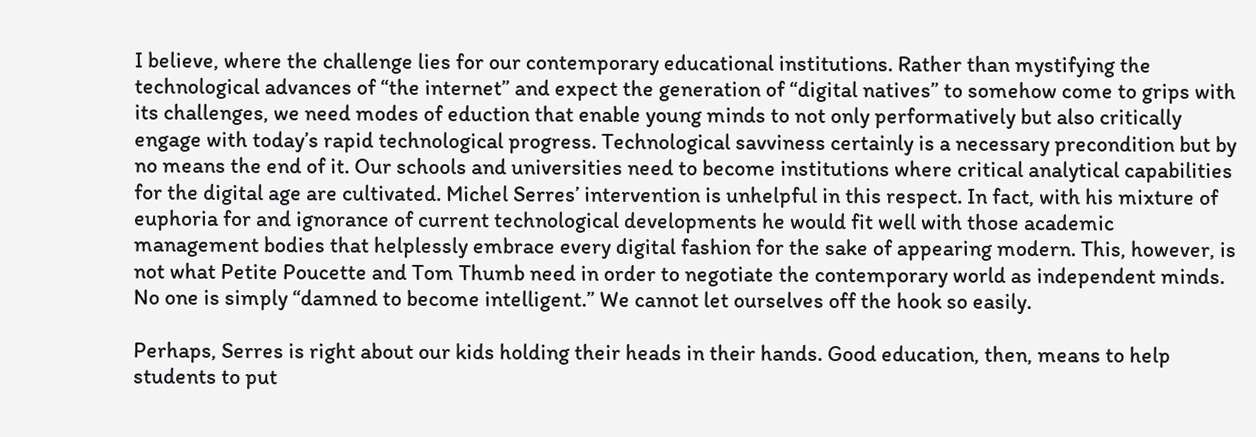I believe, where the challenge lies for our contemporary educational institutions. Rather than mystifying the technological advances of “the internet” and expect the generation of “digital natives” to somehow come to grips with its challenges, we need modes of eduction that enable young minds to not only performatively but also critically engage with today’s rapid technological progress. Technological savviness certainly is a necessary precondition but by no means the end of it. Our schools and universities need to become institutions where critical analytical capabilities for the digital age are cultivated. Michel Serres’ intervention is unhelpful in this respect. In fact, with his mixture of euphoria for and ignorance of current technological developments he would fit well with those academic management bodies that helplessly embrace every digital fashion for the sake of appearing modern. This, however, is not what Petite Poucette and Tom Thumb need in order to negotiate the contemporary world as independent minds. No one is simply “damned to become intelligent.” We cannot let ourselves off the hook so easily.

Perhaps, Serres is right about our kids holding their heads in their hands. Good education, then, means to help  students to put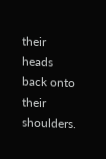their heads back onto their shoulders.